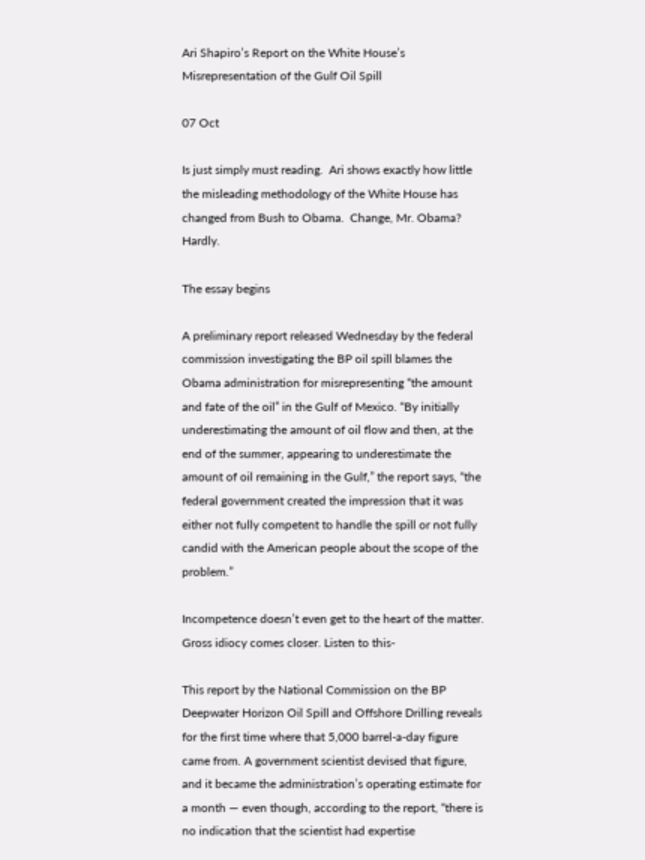Ari Shapiro’s Report on the White House’s Misrepresentation of the Gulf Oil Spill

07 Oct

Is just simply must reading.  Ari shows exactly how little the misleading methodology of the White House has changed from Bush to Obama.  Change, Mr. Obama?  Hardly.

The essay begins

A preliminary report released Wednesday by the federal commission investigating the BP oil spill blames the Obama administration for misrepresenting “the amount and fate of the oil” in the Gulf of Mexico. “By initially underestimating the amount of oil flow and then, at the end of the summer, appearing to underestimate the amount of oil remaining in the Gulf,” the report says, “the federal government created the impression that it was either not fully competent to handle the spill or not fully candid with the American people about the scope of the problem.”

Incompetence doesn’t even get to the heart of the matter. Gross idiocy comes closer. Listen to this-

This report by the National Commission on the BP Deepwater Horizon Oil Spill and Offshore Drilling reveals for the first time where that 5,000 barrel-a-day figure came from. A government scientist devised that figure, and it became the administration’s operating estimate for a month — even though, according to the report, “there is no indication that the scientist had expertise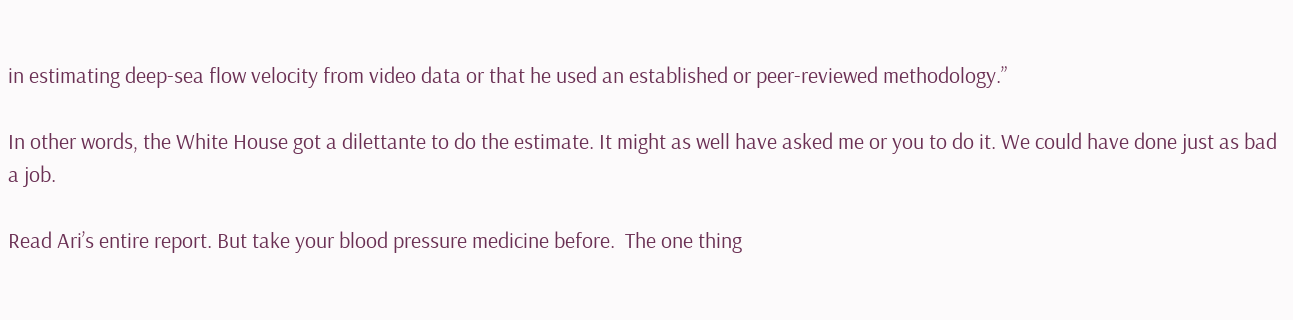in estimating deep-sea flow velocity from video data or that he used an established or peer-reviewed methodology.”

In other words, the White House got a dilettante to do the estimate. It might as well have asked me or you to do it. We could have done just as bad a job.

Read Ari’s entire report. But take your blood pressure medicine before.  The one thing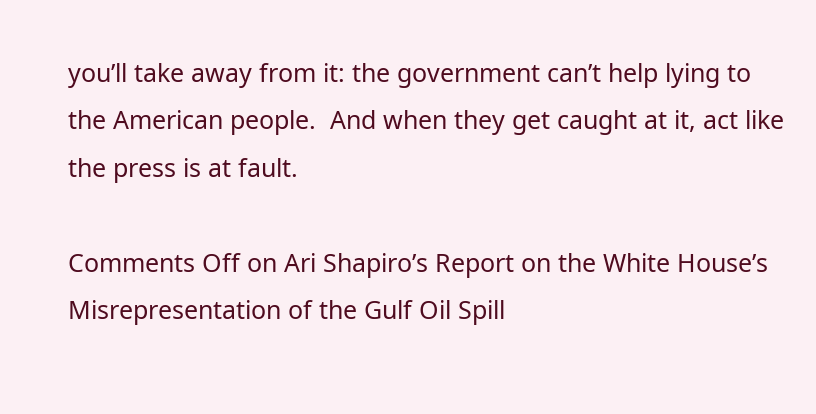you’ll take away from it: the government can’t help lying to the American people.  And when they get caught at it, act like the press is at fault.

Comments Off on Ari Shapiro’s Report on the White House’s Misrepresentation of the Gulf Oil Spill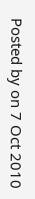Posted by on 7 Oct 2010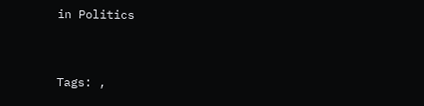in Politics


Tags: ,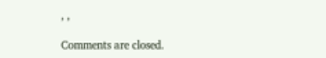, ,

Comments are closed.